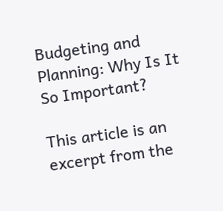Budgeting and Planning: Why Is It So Important?

This article is an excerpt from the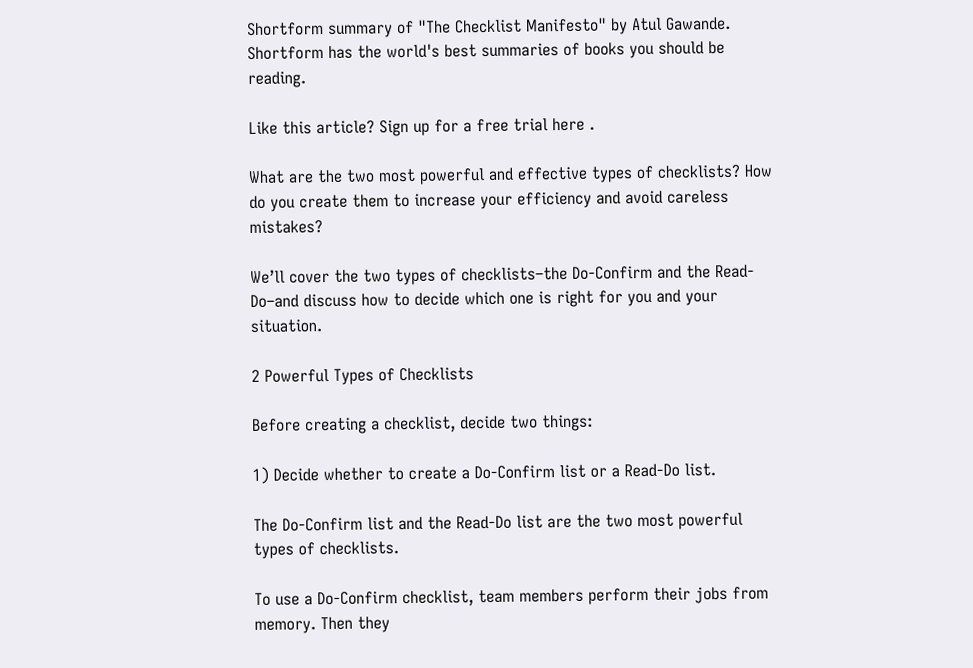Shortform summary of "The Checklist Manifesto" by Atul Gawande. Shortform has the world's best summaries of books you should be reading.

Like this article? Sign up for a free trial here .

What are the two most powerful and effective types of checklists? How do you create them to increase your efficiency and avoid careless mistakes?

We’ll cover the two types of checklists–the Do-Confirm and the Read-Do–and discuss how to decide which one is right for you and your situation.

2 Powerful Types of Checklists

Before creating a checklist, decide two things:

1) Decide whether to create a Do-Confirm list or a Read-Do list.

The Do-Confirm list and the Read-Do list are the two most powerful types of checklists.

To use a Do-Confirm checklist, team members perform their jobs from memory. Then they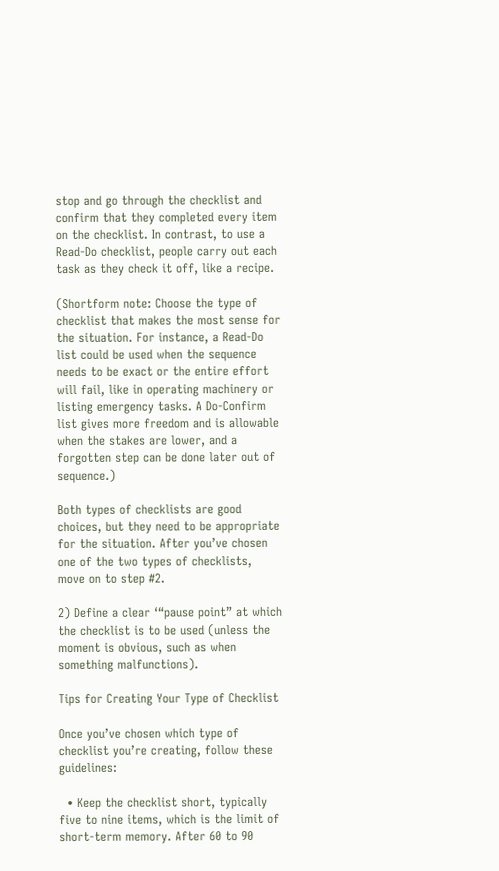stop and go through the checklist and confirm that they completed every item on the checklist. In contrast, to use a Read-Do checklist, people carry out each task as they check it off, like a recipe.

(Shortform note: Choose the type of checklist that makes the most sense for the situation. For instance, a Read-Do list could be used when the sequence needs to be exact or the entire effort will fail, like in operating machinery or listing emergency tasks. A Do-Confirm list gives more freedom and is allowable when the stakes are lower, and a forgotten step can be done later out of sequence.)

Both types of checklists are good choices, but they need to be appropriate for the situation. After you’ve chosen one of the two types of checklists, move on to step #2.

2) Define a clear ‘“pause point” at which the checklist is to be used (unless the moment is obvious, such as when something malfunctions).

Tips for Creating Your Type of Checklist

Once you’ve chosen which type of checklist you’re creating, follow these guidelines:

  • Keep the checklist short, typically five to nine items, which is the limit of short-term memory. After 60 to 90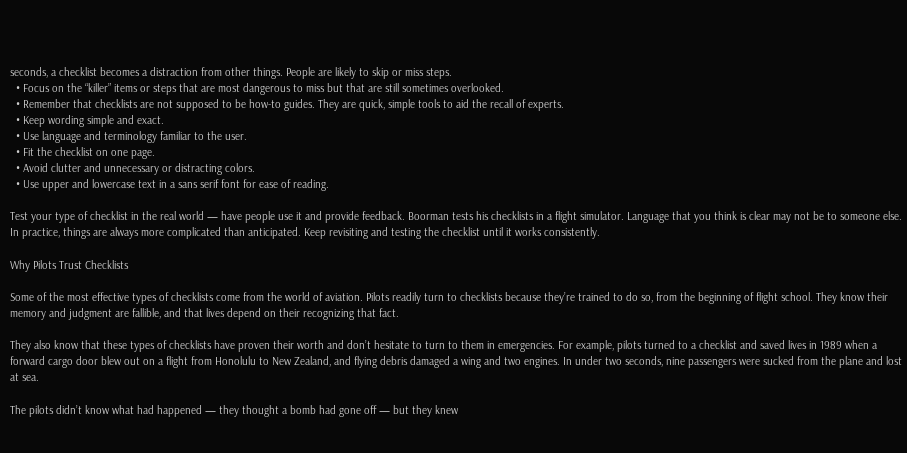seconds, a checklist becomes a distraction from other things. People are likely to skip or miss steps.
  • Focus on the “killer” items or steps that are most dangerous to miss but that are still sometimes overlooked.
  • Remember that checklists are not supposed to be how-to guides. They are quick, simple tools to aid the recall of experts.
  • Keep wording simple and exact.
  • Use language and terminology familiar to the user.
  • Fit the checklist on one page.
  • Avoid clutter and unnecessary or distracting colors.
  • Use upper and lowercase text in a sans serif font for ease of reading.

Test your type of checklist in the real world — have people use it and provide feedback. Boorman tests his checklists in a flight simulator. Language that you think is clear may not be to someone else. In practice, things are always more complicated than anticipated. Keep revisiting and testing the checklist until it works consistently.

Why Pilots Trust Checklists

Some of the most effective types of checklists come from the world of aviation. Pilots readily turn to checklists because they’re trained to do so, from the beginning of flight school. They know their memory and judgment are fallible, and that lives depend on their recognizing that fact.

They also know that these types of checklists have proven their worth and don’t hesitate to turn to them in emergencies. For example, pilots turned to a checklist and saved lives in 1989 when a forward cargo door blew out on a flight from Honolulu to New Zealand, and flying debris damaged a wing and two engines. In under two seconds, nine passengers were sucked from the plane and lost at sea.

The pilots didn’t know what had happened — they thought a bomb had gone off — but they knew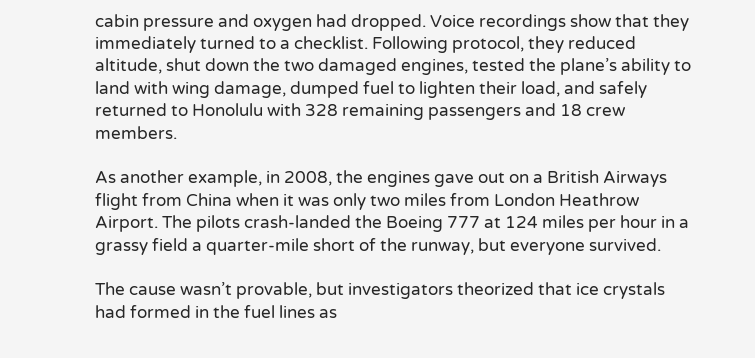cabin pressure and oxygen had dropped. Voice recordings show that they immediately turned to a checklist. Following protocol, they reduced altitude, shut down the two damaged engines, tested the plane’s ability to land with wing damage, dumped fuel to lighten their load, and safely returned to Honolulu with 328 remaining passengers and 18 crew members.

As another example, in 2008, the engines gave out on a British Airways flight from China when it was only two miles from London Heathrow Airport. The pilots crash-landed the Boeing 777 at 124 miles per hour in a grassy field a quarter-mile short of the runway, but everyone survived.

The cause wasn’t provable, but investigators theorized that ice crystals had formed in the fuel lines as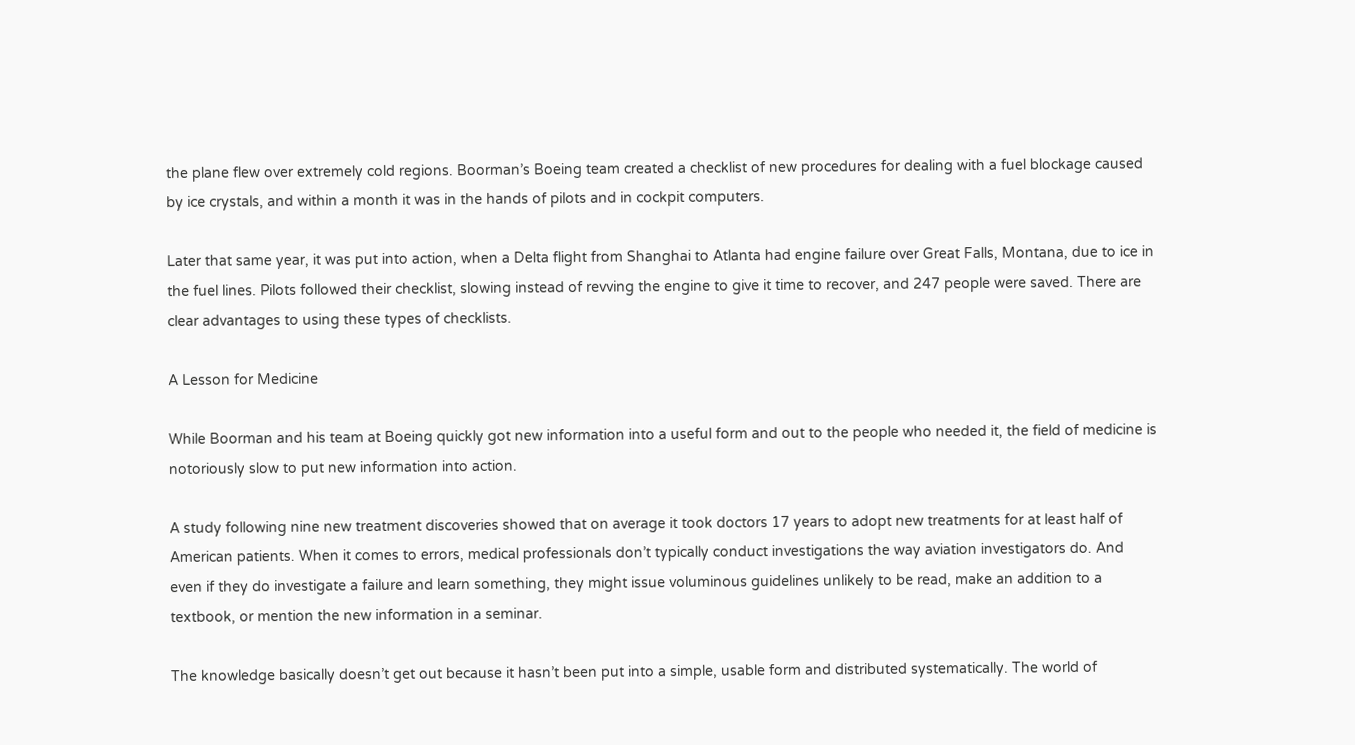the plane flew over extremely cold regions. Boorman’s Boeing team created a checklist of new procedures for dealing with a fuel blockage caused by ice crystals, and within a month it was in the hands of pilots and in cockpit computers.

Later that same year, it was put into action, when a Delta flight from Shanghai to Atlanta had engine failure over Great Falls, Montana, due to ice in the fuel lines. Pilots followed their checklist, slowing instead of revving the engine to give it time to recover, and 247 people were saved. There are clear advantages to using these types of checklists.

A Lesson for Medicine

While Boorman and his team at Boeing quickly got new information into a useful form and out to the people who needed it, the field of medicine is notoriously slow to put new information into action.

A study following nine new treatment discoveries showed that on average it took doctors 17 years to adopt new treatments for at least half of American patients. When it comes to errors, medical professionals don’t typically conduct investigations the way aviation investigators do. And even if they do investigate a failure and learn something, they might issue voluminous guidelines unlikely to be read, make an addition to a textbook, or mention the new information in a seminar.

The knowledge basically doesn’t get out because it hasn’t been put into a simple, usable form and distributed systematically. The world of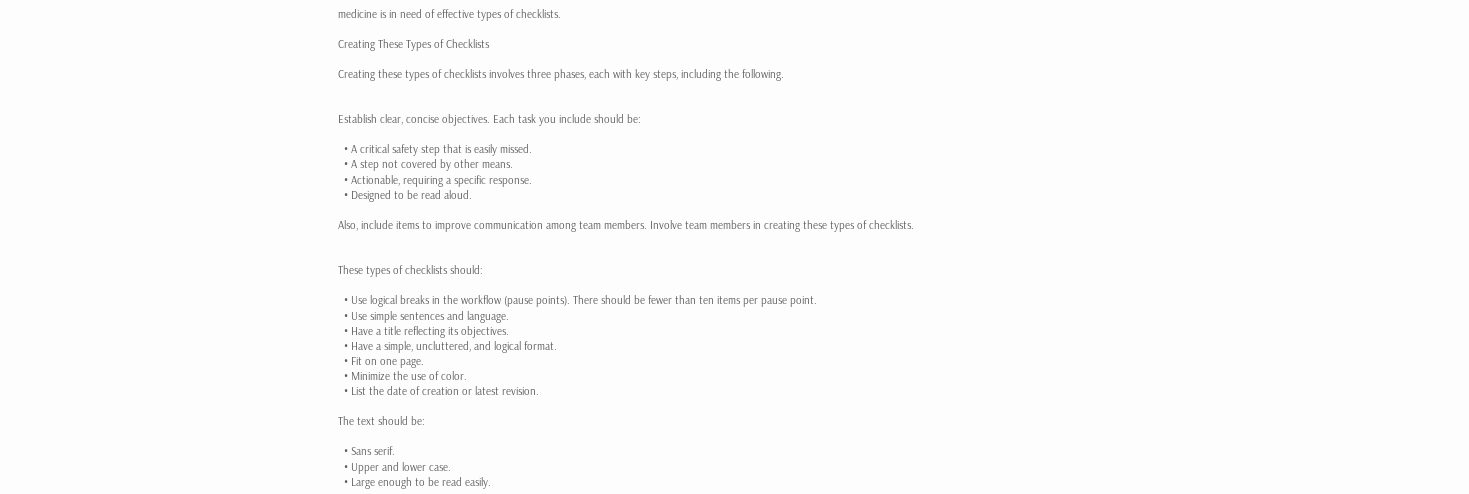medicine is in need of effective types of checklists.

Creating These Types of Checklists

Creating these types of checklists involves three phases, each with key steps, including the following.


Establish clear, concise objectives. Each task you include should be:

  • A critical safety step that is easily missed.
  • A step not covered by other means.
  • Actionable, requiring a specific response.
  • Designed to be read aloud.

Also, include items to improve communication among team members. Involve team members in creating these types of checklists.


These types of checklists should:

  • Use logical breaks in the workflow (pause points). There should be fewer than ten items per pause point.
  • Use simple sentences and language.
  • Have a title reflecting its objectives.
  • Have a simple, uncluttered, and logical format.
  • Fit on one page.
  • Minimize the use of color.
  • List the date of creation or latest revision.

The text should be:

  • Sans serif.
  • Upper and lower case.
  • Large enough to be read easily.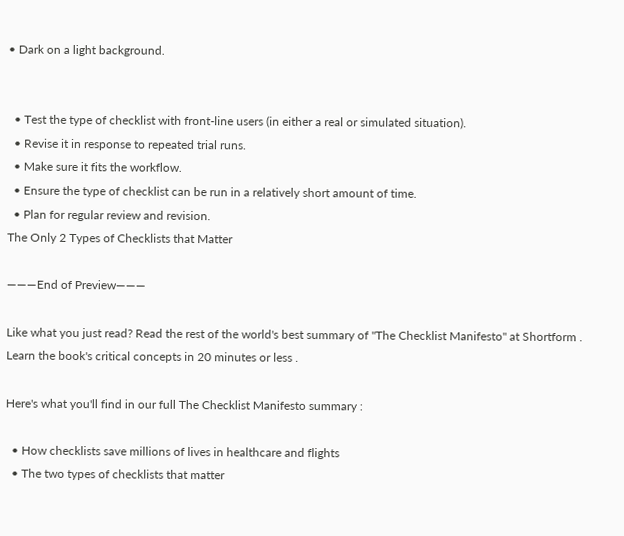• Dark on a light background.


  • Test the type of checklist with front-line users (in either a real or simulated situation).
  • Revise it in response to repeated trial runs.
  • Make sure it fits the workflow.
  • Ensure the type of checklist can be run in a relatively short amount of time.
  • Plan for regular review and revision.
The Only 2 Types of Checklists that Matter

———End of Preview———

Like what you just read? Read the rest of the world's best summary of "The Checklist Manifesto" at Shortform . Learn the book's critical concepts in 20 minutes or less .

Here's what you'll find in our full The Checklist Manifesto summary :

  • How checklists save millions of lives in healthcare and flights
  • The two types of checklists that matter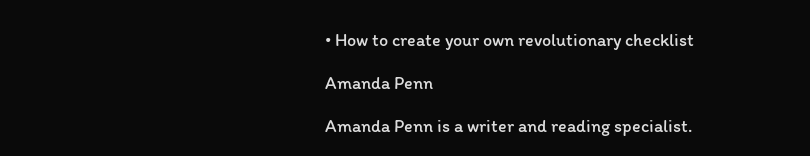• How to create your own revolutionary checklist

Amanda Penn

Amanda Penn is a writer and reading specialist.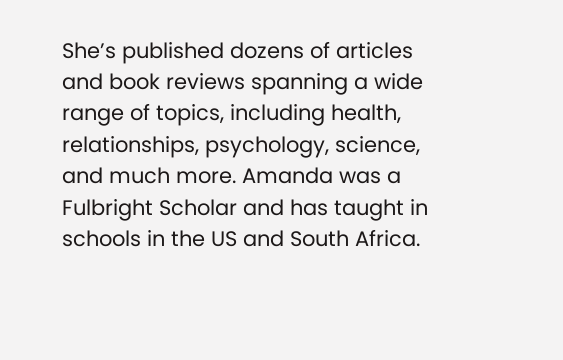She’s published dozens of articles and book reviews spanning a wide range of topics, including health, relationships, psychology, science, and much more. Amanda was a Fulbright Scholar and has taught in schools in the US and South Africa.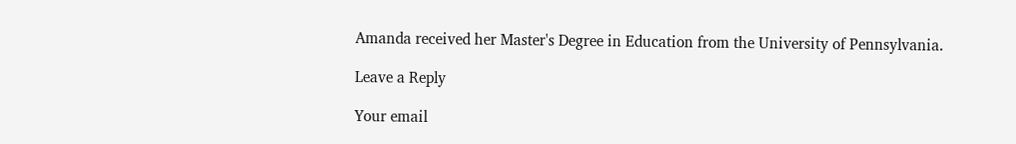Amanda received her Master's Degree in Education from the University of Pennsylvania.

Leave a Reply

Your email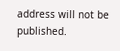address will not be published.